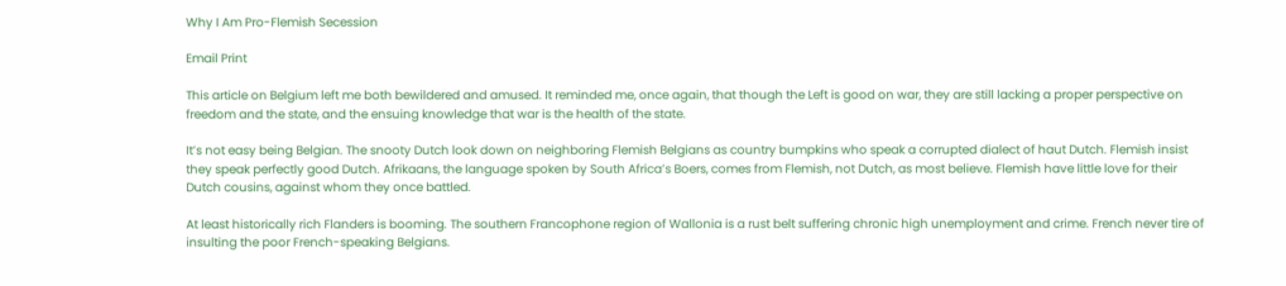Why I Am Pro-Flemish Secession

Email Print

This article on Belgium left me both bewildered and amused. It reminded me, once again, that though the Left is good on war, they are still lacking a proper perspective on freedom and the state, and the ensuing knowledge that war is the health of the state.

It’s not easy being Belgian. The snooty Dutch look down on neighboring Flemish Belgians as country bumpkins who speak a corrupted dialect of haut Dutch. Flemish insist they speak perfectly good Dutch. Afrikaans, the language spoken by South Africa’s Boers, comes from Flemish, not Dutch, as most believe. Flemish have little love for their Dutch cousins, against whom they once battled.

At least historically rich Flanders is booming. The southern Francophone region of Wallonia is a rust belt suffering chronic high unemployment and crime. French never tire of insulting the poor French-speaking Belgians.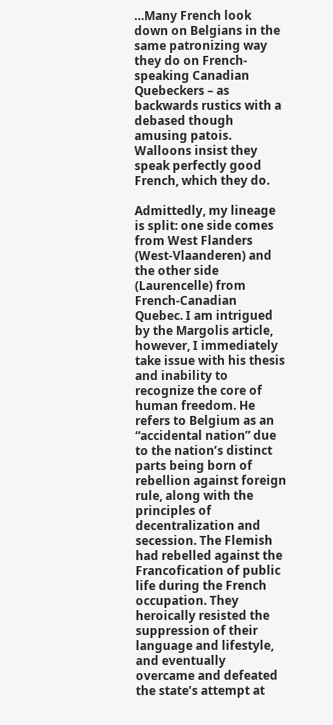…Many French look down on Belgians in the same patronizing way they do on French-speaking Canadian Quebeckers – as backwards rustics with a debased though amusing patois. Walloons insist they speak perfectly good French, which they do.

Admittedly, my lineage is split: one side comes from West Flanders (West-Vlaanderen) and the other side (Laurencelle) from French-Canadian Quebec. I am intrigued by the Margolis article, however, I immediately take issue with his thesis and inability to recognize the core of human freedom. He refers to Belgium as an “accidental nation” due to the nation’s distinct parts being born of rebellion against foreign rule, along with the principles of decentralization and secession. The Flemish had rebelled against the Francofication of public life during the French occupation. They heroically resisted the suppression of their language and lifestyle, and eventually overcame and defeated the state’s attempt at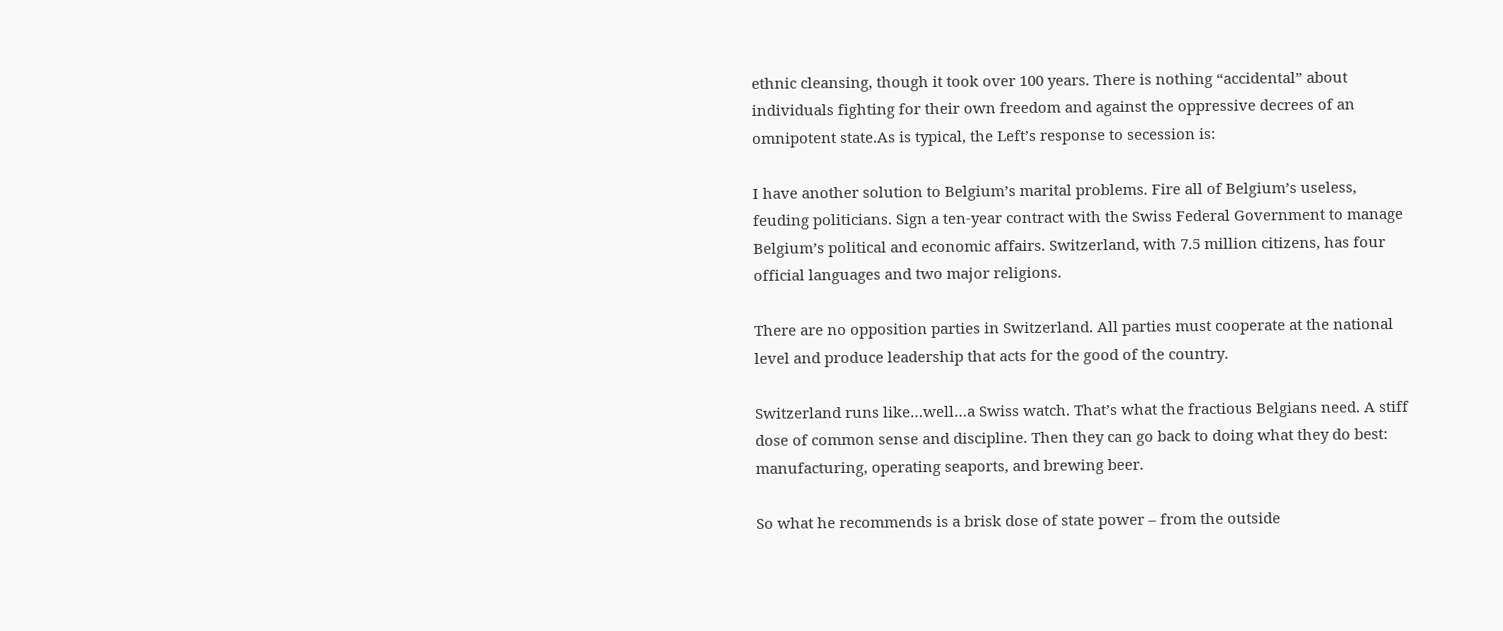ethnic cleansing, though it took over 100 years. There is nothing “accidental” about individuals fighting for their own freedom and against the oppressive decrees of an omnipotent state.As is typical, the Left’s response to secession is:

I have another solution to Belgium’s marital problems. Fire all of Belgium’s useless, feuding politicians. Sign a ten-year contract with the Swiss Federal Government to manage Belgium’s political and economic affairs. Switzerland, with 7.5 million citizens, has four official languages and two major religions.

There are no opposition parties in Switzerland. All parties must cooperate at the national level and produce leadership that acts for the good of the country.

Switzerland runs like…well…a Swiss watch. That’s what the fractious Belgians need. A stiff dose of common sense and discipline. Then they can go back to doing what they do best: manufacturing, operating seaports, and brewing beer.

So what he recommends is a brisk dose of state power – from the outside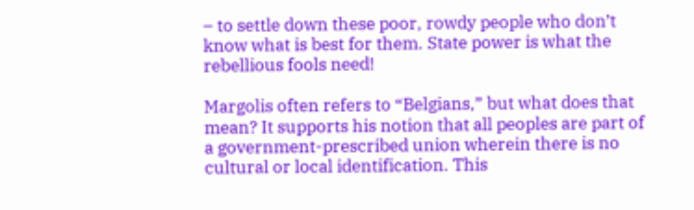– to settle down these poor, rowdy people who don’t know what is best for them. State power is what the rebellious fools need!

Margolis often refers to “Belgians,” but what does that mean? It supports his notion that all peoples are part of a government-prescribed union wherein there is no cultural or local identification. This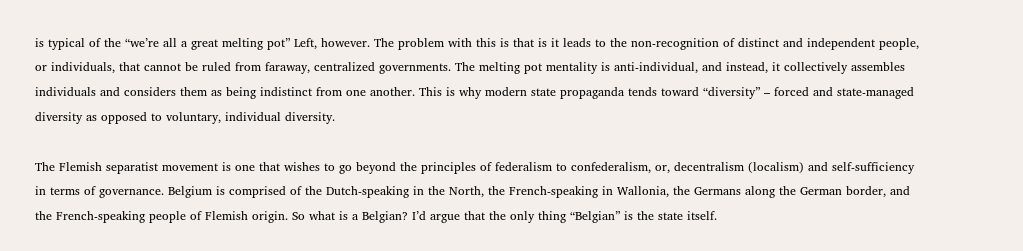is typical of the “we’re all a great melting pot” Left, however. The problem with this is that is it leads to the non-recognition of distinct and independent people, or individuals, that cannot be ruled from faraway, centralized governments. The melting pot mentality is anti-individual, and instead, it collectively assembles individuals and considers them as being indistinct from one another. This is why modern state propaganda tends toward “diversity” – forced and state-managed diversity as opposed to voluntary, individual diversity.

The Flemish separatist movement is one that wishes to go beyond the principles of federalism to confederalism, or, decentralism (localism) and self-sufficiency in terms of governance. Belgium is comprised of the Dutch-speaking in the North, the French-speaking in Wallonia, the Germans along the German border, and the French-speaking people of Flemish origin. So what is a Belgian? I’d argue that the only thing “Belgian” is the state itself.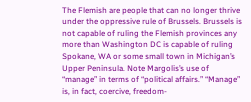The Flemish are people that can no longer thrive under the oppressive rule of Brussels. Brussels is not capable of ruling the Flemish provinces any more than Washington DC is capable of ruling Spokane, WA or some small town in Michigan’s Upper Peninsula. Note Margolis’s use of “manage” in terms of “political affairs.” “Manage” is, in fact, coercive, freedom-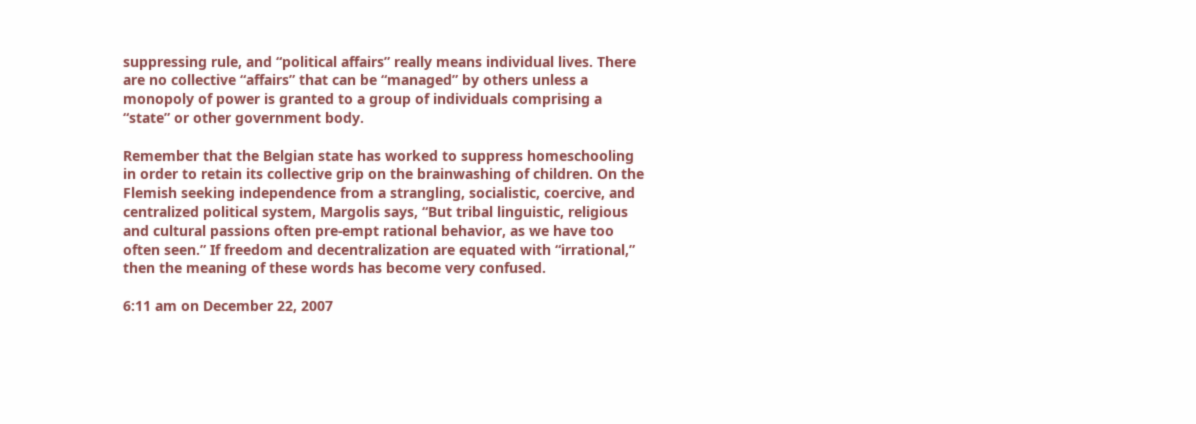suppressing rule, and “political affairs” really means individual lives. There are no collective “affairs” that can be “managed” by others unless a monopoly of power is granted to a group of individuals comprising a “state” or other government body.

Remember that the Belgian state has worked to suppress homeschooling in order to retain its collective grip on the brainwashing of children. On the Flemish seeking independence from a strangling, socialistic, coercive, and centralized political system, Margolis says, “But tribal linguistic, religious and cultural passions often pre-empt rational behavior, as we have too often seen.” If freedom and decentralization are equated with “irrational,” then the meaning of these words has become very confused.

6:11 am on December 22, 2007